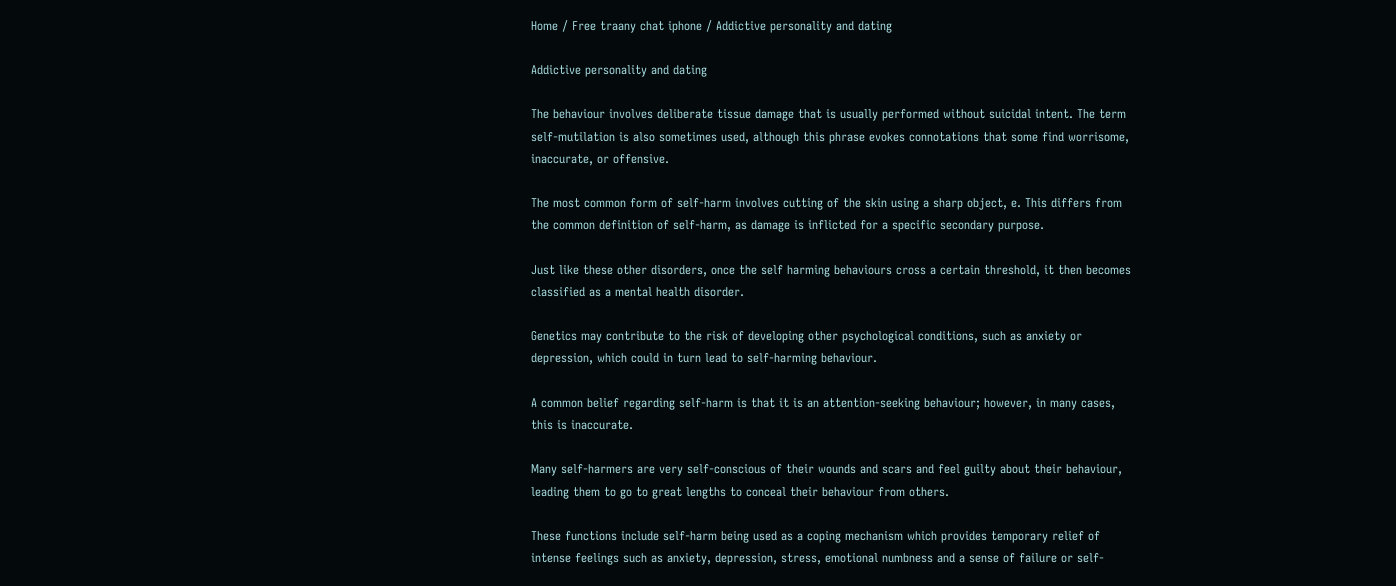Home / Free traany chat iphone / Addictive personality and dating

Addictive personality and dating

The behaviour involves deliberate tissue damage that is usually performed without suicidal intent. The term self-mutilation is also sometimes used, although this phrase evokes connotations that some find worrisome, inaccurate, or offensive.

The most common form of self-harm involves cutting of the skin using a sharp object, e. This differs from the common definition of self-harm, as damage is inflicted for a specific secondary purpose.

Just like these other disorders, once the self harming behaviours cross a certain threshold, it then becomes classified as a mental health disorder.

Genetics may contribute to the risk of developing other psychological conditions, such as anxiety or depression, which could in turn lead to self-harming behaviour.

A common belief regarding self-harm is that it is an attention-seeking behaviour; however, in many cases, this is inaccurate.

Many self-harmers are very self-conscious of their wounds and scars and feel guilty about their behaviour, leading them to go to great lengths to conceal their behaviour from others.

These functions include self-harm being used as a coping mechanism which provides temporary relief of intense feelings such as anxiety, depression, stress, emotional numbness and a sense of failure or self-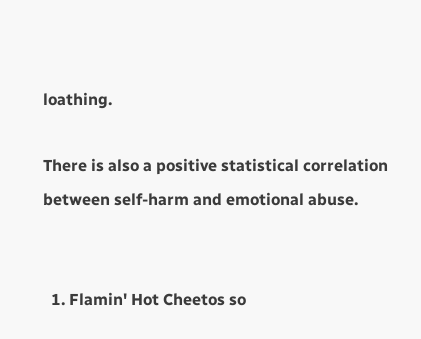loathing.

There is also a positive statistical correlation between self-harm and emotional abuse.


  1. Flamin' Hot Cheetos so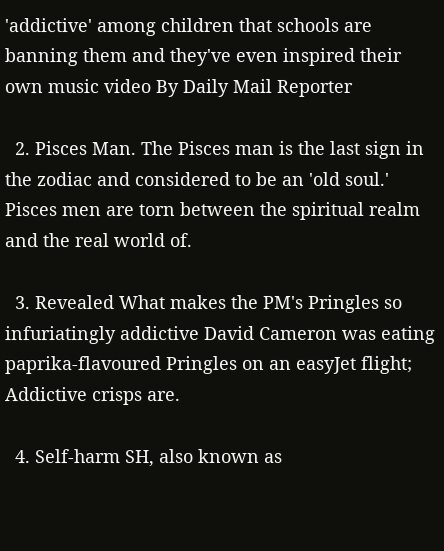'addictive' among children that schools are banning them and they've even inspired their own music video By Daily Mail Reporter

  2. Pisces Man. The Pisces man is the last sign in the zodiac and considered to be an 'old soul.' Pisces men are torn between the spiritual realm and the real world of.

  3. Revealed What makes the PM's Pringles so infuriatingly addictive David Cameron was eating paprika-flavoured Pringles on an easyJet flight; Addictive crisps are.

  4. Self-harm SH, also known as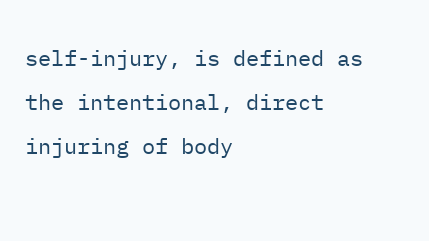self-injury, is defined as the intentional, direct injuring of body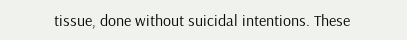tissue, done without suicidal intentions. These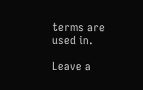terms are used in.

Leave a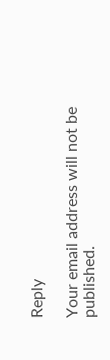Reply

Your email address will not be published.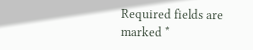Required fields are marked *